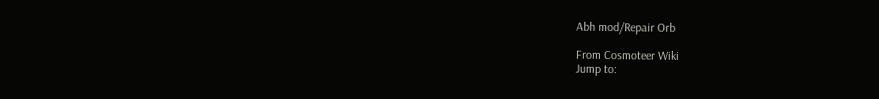Abh mod/Repair Orb

From Cosmoteer Wiki
Jump to: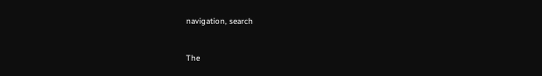navigation, search


The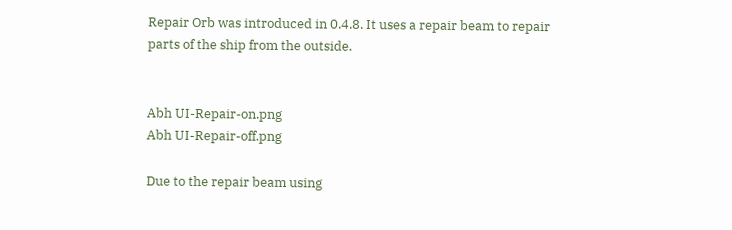Repair Orb was introduced in 0.4.8. It uses a repair beam to repair parts of the ship from the outside.


Abh UI-Repair-on.png
Abh UI-Repair-off.png

Due to the repair beam using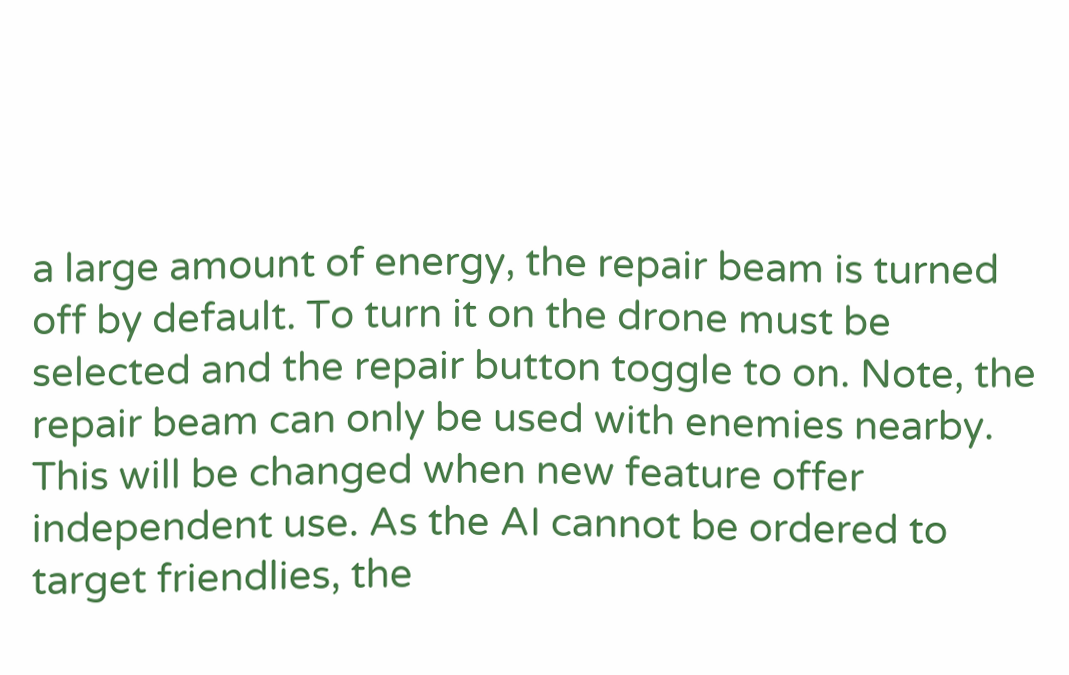a large amount of energy, the repair beam is turned off by default. To turn it on the drone must be selected and the repair button toggle to on. Note, the repair beam can only be used with enemies nearby. This will be changed when new feature offer independent use. As the AI cannot be ordered to target friendlies, the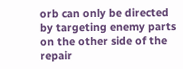orb can only be directed by targeting enemy parts on the other side of the repair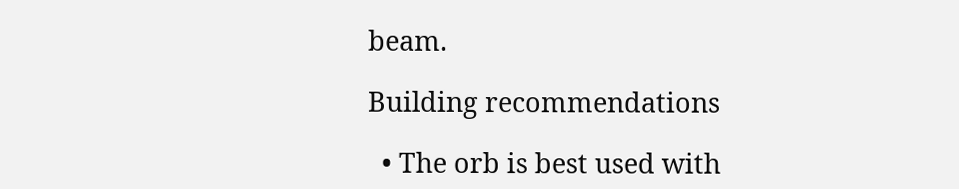beam.

Building recommendations

  • The orb is best used with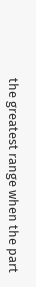the greatest range when the part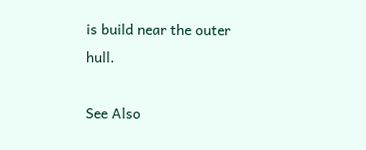is build near the outer hull.

See Also